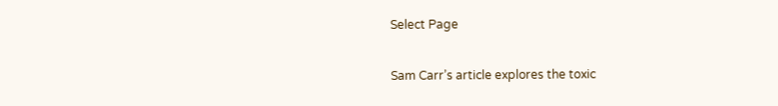Select Page

Sam Carr’s article explores the toxic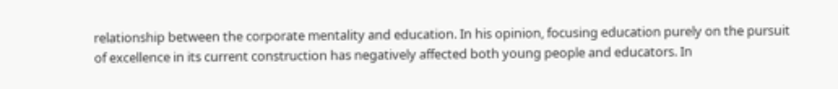relationship between the corporate mentality and education. In his opinion, focusing education purely on the pursuit of excellence in its current construction has negatively affected both young people and educators. In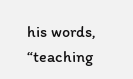his words, “teaching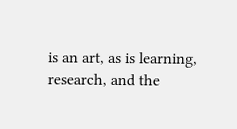is an art, as is learning, research, and the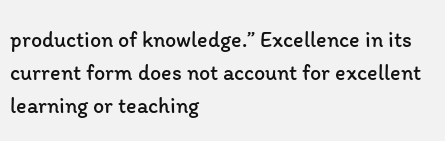production of knowledge.” Excellence in its current form does not account for excellent learning or teaching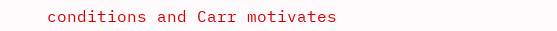conditions and Carr motivates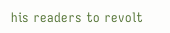his readers to revolt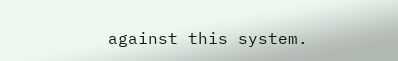against this system.